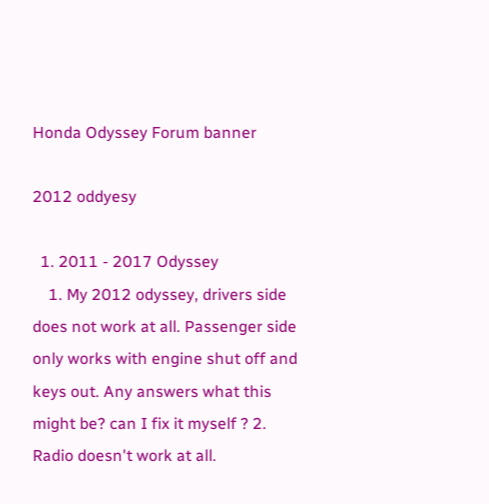Honda Odyssey Forum banner

2012 oddyesy

  1. 2011 - 2017 Odyssey
    1. My 2012 odyssey, drivers side does not work at all. Passenger side only works with engine shut off and keys out. Any answers what this might be? can I fix it myself ? 2. Radio doesn't work at all.